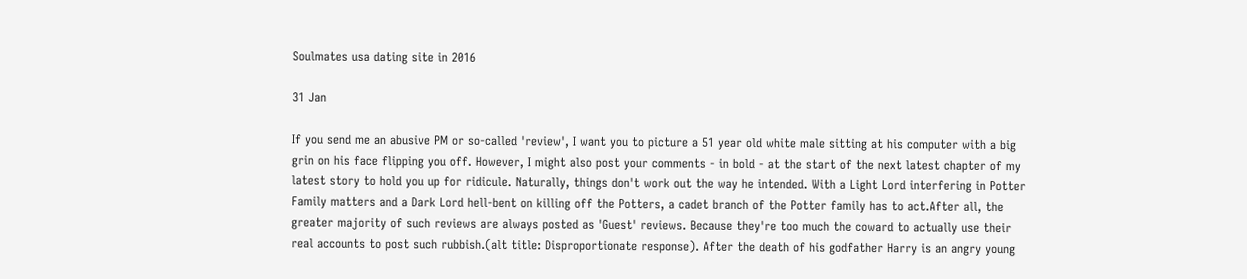Soulmates usa dating site in 2016

31 Jan

If you send me an abusive PM or so-called 'review', I want you to picture a 51 year old white male sitting at his computer with a big grin on his face flipping you off. However, I might also post your comments - in bold - at the start of the next latest chapter of my latest story to hold you up for ridicule. Naturally, things don't work out the way he intended. With a Light Lord interfering in Potter Family matters and a Dark Lord hell-bent on killing off the Potters, a cadet branch of the Potter family has to act.After all, the greater majority of such reviews are always posted as 'Guest' reviews. Because they're too much the coward to actually use their real accounts to post such rubbish.(alt title: Disproportionate response). After the death of his godfather Harry is an angry young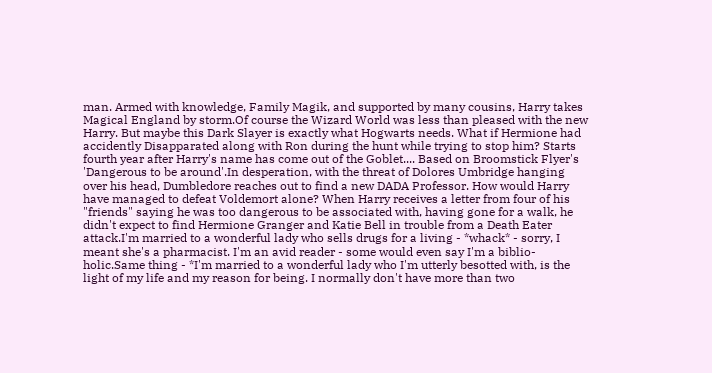man. Armed with knowledge, Family Magik, and supported by many cousins, Harry takes Magical England by storm.Of course the Wizard World was less than pleased with the new Harry. But maybe this Dark Slayer is exactly what Hogwarts needs. What if Hermione had accidently Disapparated along with Ron during the hunt while trying to stop him? Starts fourth year after Harry's name has come out of the Goblet.... Based on Broomstick Flyer's 'Dangerous to be around'.In desperation, with the threat of Dolores Umbridge hanging over his head, Dumbledore reaches out to find a new DADA Professor. How would Harry have managed to defeat Voldemort alone? When Harry receives a letter from four of his "friends" saying he was too dangerous to be associated with, having gone for a walk, he didn't expect to find Hermione Granger and Katie Bell in trouble from a Death Eater attack.I'm married to a wonderful lady who sells drugs for a living - *whack* - sorry, I meant she's a pharmacist. I'm an avid reader - some would even say I'm a biblio-holic.Same thing - *I'm married to a wonderful lady who I'm utterly besotted with, is the light of my life and my reason for being. I normally don't have more than two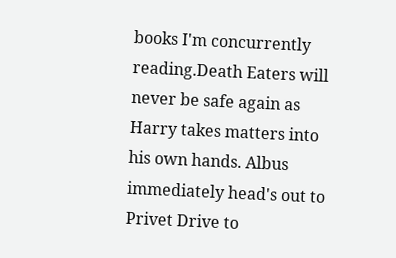books I'm concurrently reading.Death Eaters will never be safe again as Harry takes matters into his own hands. Albus immediately head's out to Privet Drive to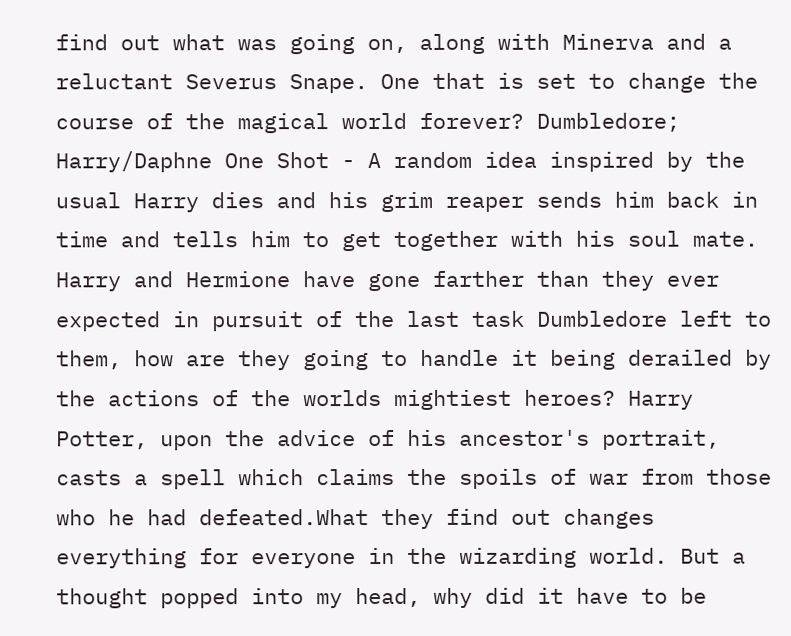find out what was going on, along with Minerva and a reluctant Severus Snape. One that is set to change the course of the magical world forever? Dumbledore; Harry/Daphne One Shot - A random idea inspired by the usual Harry dies and his grim reaper sends him back in time and tells him to get together with his soul mate. Harry and Hermione have gone farther than they ever expected in pursuit of the last task Dumbledore left to them, how are they going to handle it being derailed by the actions of the worlds mightiest heroes? Harry Potter, upon the advice of his ancestor's portrait, casts a spell which claims the spoils of war from those who he had defeated.What they find out changes everything for everyone in the wizarding world. But a thought popped into my head, why did it have to be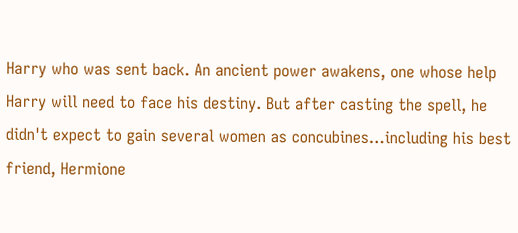Harry who was sent back. An ancient power awakens, one whose help Harry will need to face his destiny. But after casting the spell, he didn't expect to gain several women as concubines…including his best friend, Hermione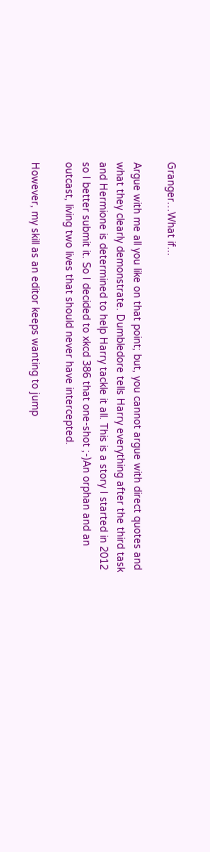Granger…What if...

Argue with me all you like on that point; but, you cannot argue with direct quotes and what they clearly demonstrate. Dumbledore tells Harry everything after the third task and Hermione is determined to help Harry tackle it all. This is a story I started in 2012 so I better submit it. So I decided to xkcd 386 that one-shot ;-)An orphan and an outcast, living two lives that should never have intercepted.

However, my skill as an editor keeps wanting to jump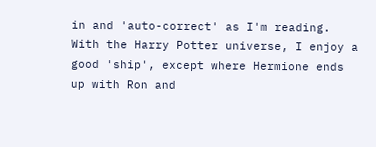in and 'auto-correct' as I'm reading. With the Harry Potter universe, I enjoy a good 'ship', except where Hermione ends up with Ron and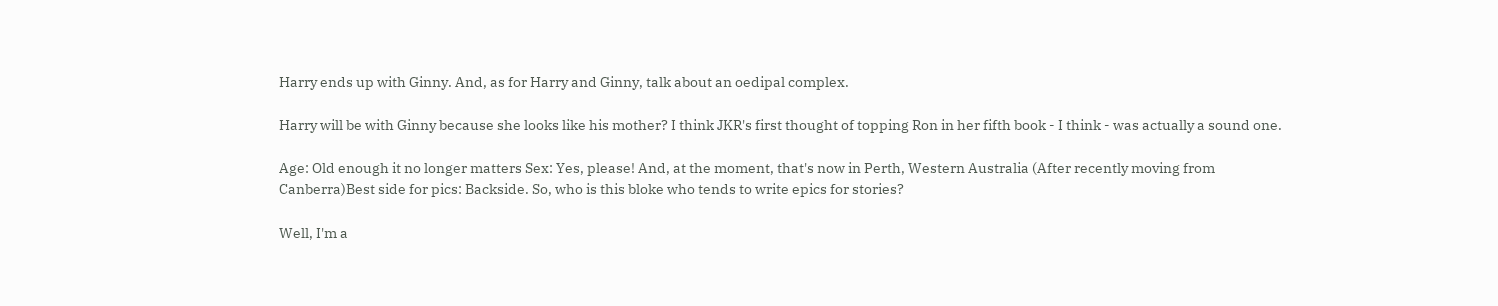Harry ends up with Ginny. And, as for Harry and Ginny, talk about an oedipal complex.

Harry will be with Ginny because she looks like his mother? I think JKR's first thought of topping Ron in her fifth book - I think - was actually a sound one.

Age: Old enough it no longer matters Sex: Yes, please! And, at the moment, that's now in Perth, Western Australia (After recently moving from Canberra)Best side for pics: Backside. So, who is this bloke who tends to write epics for stories?

Well, I'm a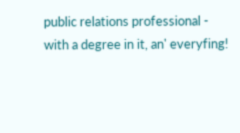public relations professional - with a degree in it, an' everyfing!